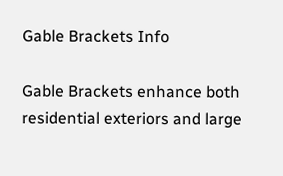Gable Brackets Info

Gable Brackets enhance both residential exteriors and large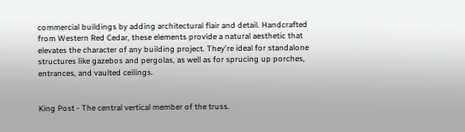commercial buildings by adding architectural flair and detail. Handcrafted from Western Red Cedar, these elements provide a natural aesthetic that elevates the character of any building project. They're ideal for standalone structures like gazebos and pergolas, as well as for sprucing up porches, entrances, and vaulted ceilings.


King Post - The central vertical member of the truss.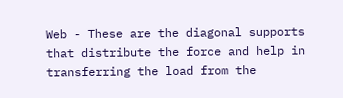Web - These are the diagonal supports that distribute the force and help in transferring the load from the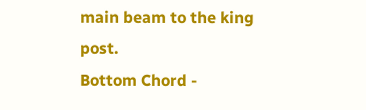main beam to the king post.
Bottom Chord -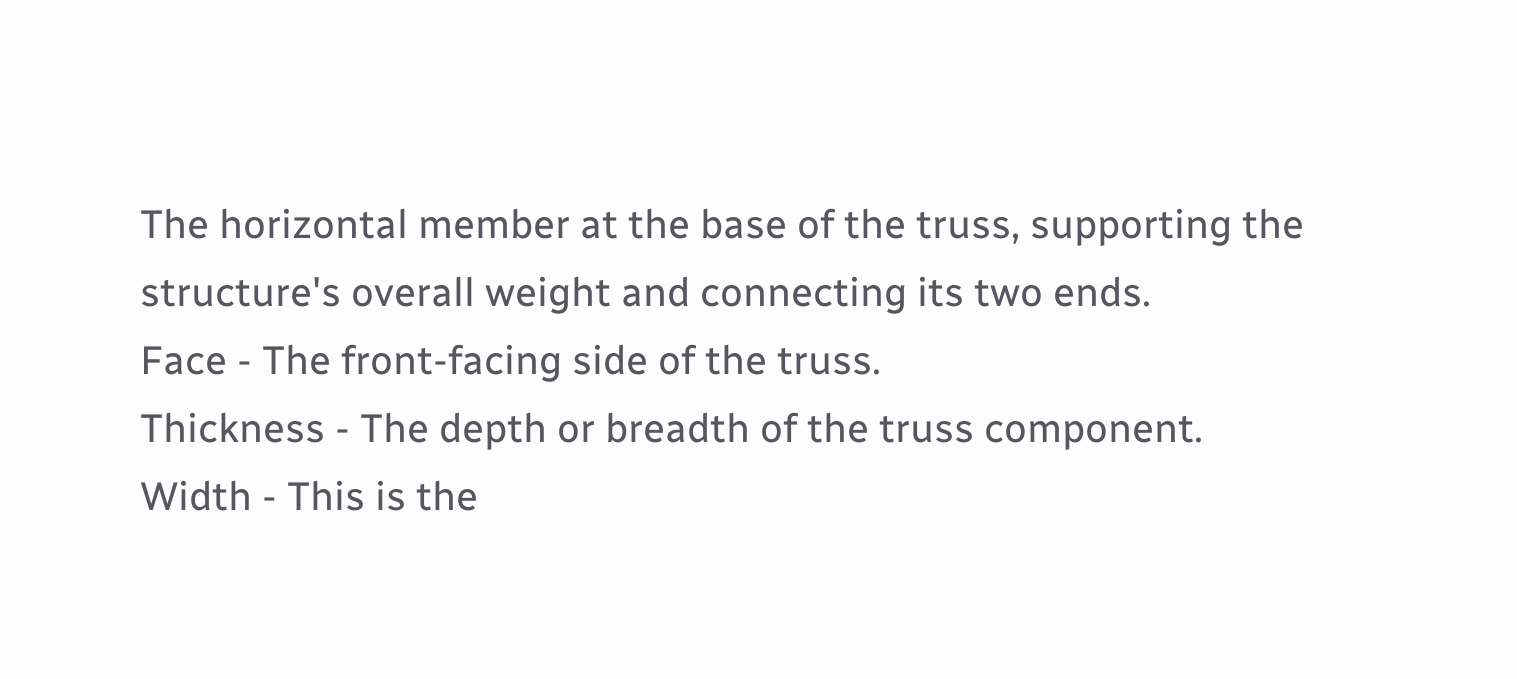The horizontal member at the base of the truss, supporting the structure's overall weight and connecting its two ends.
Face - The front-facing side of the truss.
Thickness - The depth or breadth of the truss component.
Width - This is the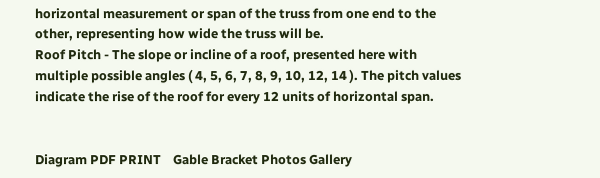horizontal measurement or span of the truss from one end to the other, representing how wide the truss will be.
Roof Pitch - The slope or incline of a roof, presented here with multiple possible angles ( 4, 5, 6, 7, 8, 9, 10, 12, 14 ). The pitch values indicate the rise of the roof for every 12 units of horizontal span.


Diagram PDF PRINT    Gable Bracket Photos Gallery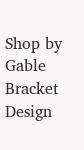Shop by Gable Bracket Design